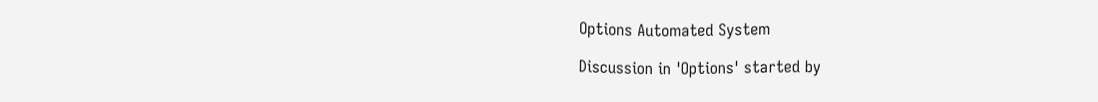Options Automated System

Discussion in 'Options' started by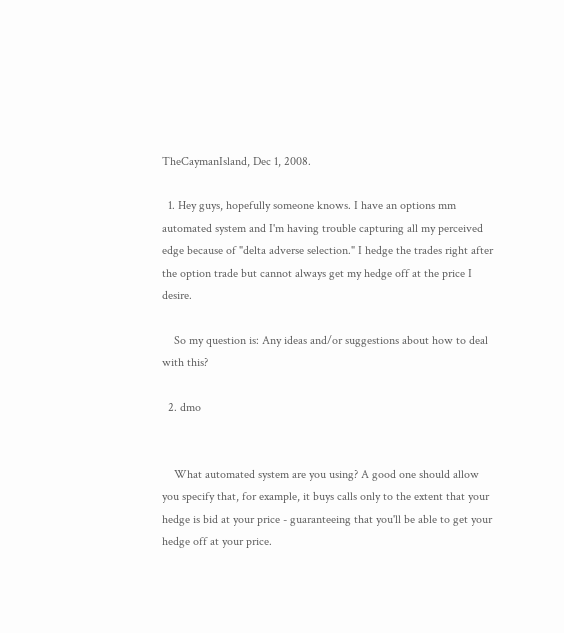TheCaymanIsland, Dec 1, 2008.

  1. Hey guys, hopefully someone knows. I have an options mm automated system and I'm having trouble capturing all my perceived edge because of "delta adverse selection." I hedge the trades right after the option trade but cannot always get my hedge off at the price I desire.

    So my question is: Any ideas and/or suggestions about how to deal with this?

  2. dmo


    What automated system are you using? A good one should allow you specify that, for example, it buys calls only to the extent that your hedge is bid at your price - guaranteeing that you'll be able to get your hedge off at your price.